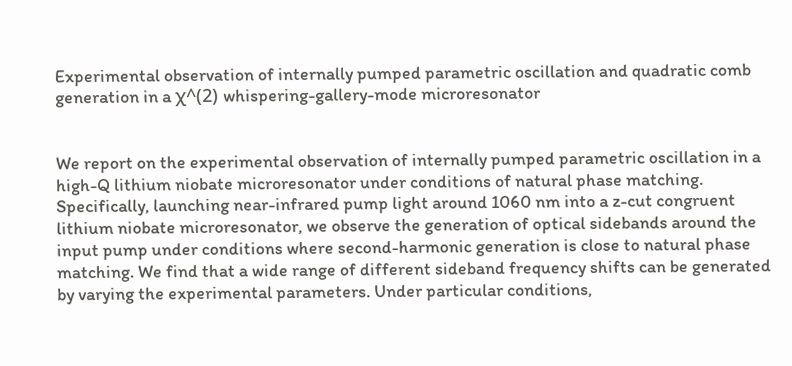Experimental observation of internally pumped parametric oscillation and quadratic comb generation in a χ^(2) whispering-gallery-mode microresonator


We report on the experimental observation of internally pumped parametric oscillation in a high-Q lithium niobate microresonator under conditions of natural phase matching. Specifically, launching near-infrared pump light around 1060 nm into a z-cut congruent lithium niobate microresonator, we observe the generation of optical sidebands around the input pump under conditions where second-harmonic generation is close to natural phase matching. We find that a wide range of different sideband frequency shifts can be generated by varying the experimental parameters. Under particular conditions,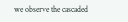we observe the cascaded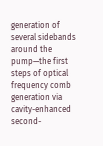generation of several sidebands around the pump—the first steps of optical frequency comb generation via cavity-enhanced second-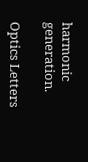harmonic generation.

Optics Letters